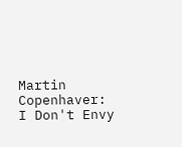Martin Copenhaver: I Don't Envy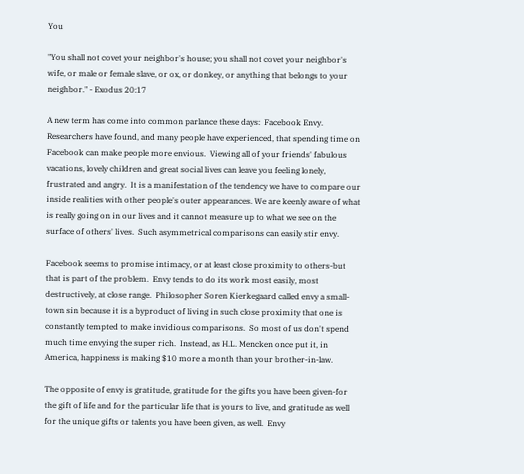You

"You shall not covet your neighbor's house; you shall not covet your neighbor's wife, or male or female slave, or ox, or donkey, or anything that belongs to your neighbor." - Exodus 20:17

A new term has come into common parlance these days:  Facebook Envy.  Researchers have found, and many people have experienced, that spending time on Facebook can make people more envious.  Viewing all of your friends' fabulous vacations, lovely children and great social lives can leave you feeling lonely, frustrated and angry.  It is a manifestation of the tendency we have to compare our inside realities with other people's outer appearances. We are keenly aware of what is really going on in our lives and it cannot measure up to what we see on the surface of others' lives.  Such asymmetrical comparisons can easily stir envy.

Facebook seems to promise intimacy, or at least close proximity to others-but that is part of the problem.  Envy tends to do its work most easily, most destructively, at close range.  Philosopher Soren Kierkegaard called envy a small-town sin because it is a byproduct of living in such close proximity that one is constantly tempted to make invidious comparisons.  So most of us don't spend much time envying the super rich.  Instead, as H.L. Mencken once put it, in America, happiness is making $10 more a month than your brother-in-law.

The opposite of envy is gratitude, gratitude for the gifts you have been given-for the gift of life and for the particular life that is yours to live, and gratitude as well for the unique gifts or talents you have been given, as well.  Envy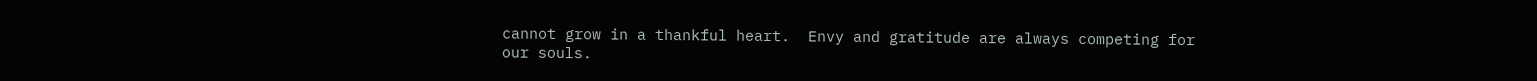cannot grow in a thankful heart.  Envy and gratitude are always competing for our souls.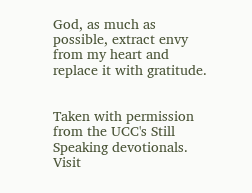God, as much as possible, extract envy from my heart and replace it with gratitude.


Taken with permission from the UCC's Still Speaking devotionals. Visit